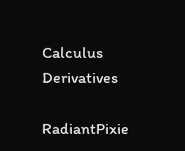Calculus Derivatives

RadiantPixie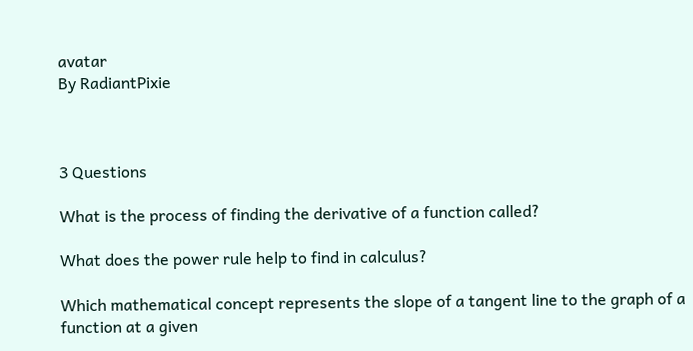avatar
By RadiantPixie



3 Questions

What is the process of finding the derivative of a function called?

What does the power rule help to find in calculus?

Which mathematical concept represents the slope of a tangent line to the graph of a function at a given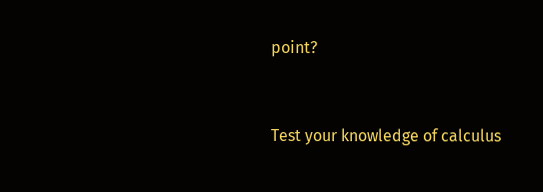point?


Test your knowledge of calculus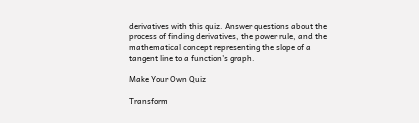derivatives with this quiz. Answer questions about the process of finding derivatives, the power rule, and the mathematical concept representing the slope of a tangent line to a function's graph.

Make Your Own Quiz

Transform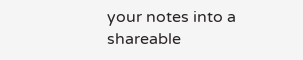your notes into a shareable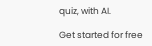quiz, with AI.

Get started for free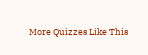More Quizzes Like This